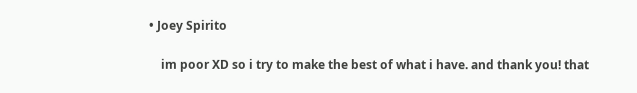• Joey Spirito

    im poor XD so i try to make the best of what i have. and thank you! that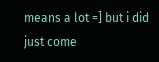means a lot =] but i did just come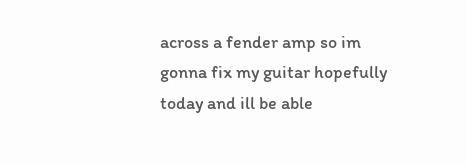across a fender amp so im gonna fix my guitar hopefully today and ill be able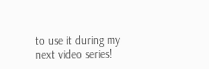to use it during my next video series!